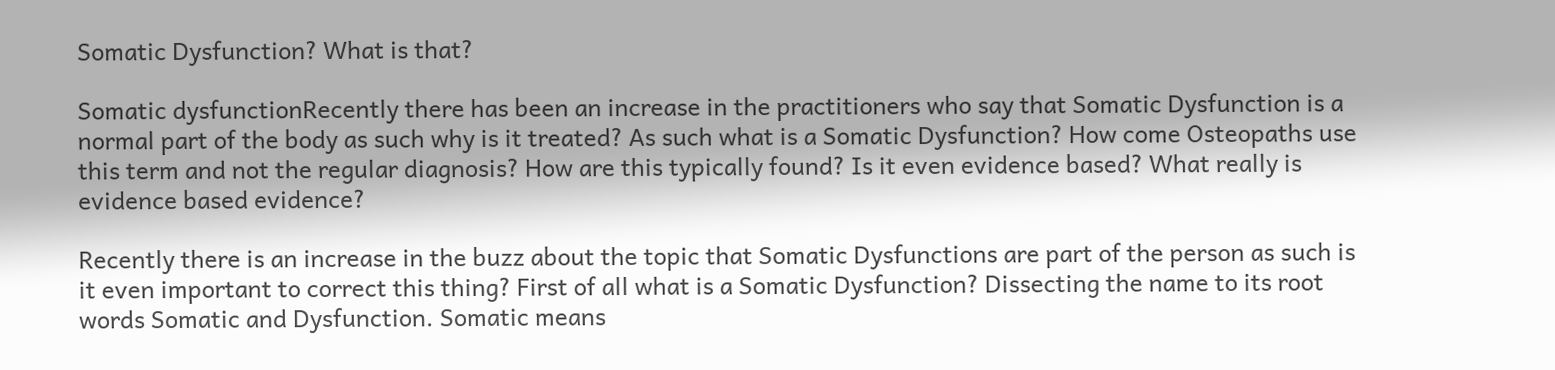Somatic Dysfunction? What is that?

Somatic dysfunctionRecently there has been an increase in the practitioners who say that Somatic Dysfunction is a normal part of the body as such why is it treated? As such what is a Somatic Dysfunction? How come Osteopaths use this term and not the regular diagnosis? How are this typically found? Is it even evidence based? What really is evidence based evidence?

Recently there is an increase in the buzz about the topic that Somatic Dysfunctions are part of the person as such is it even important to correct this thing? First of all what is a Somatic Dysfunction? Dissecting the name to its root words Somatic and Dysfunction. Somatic means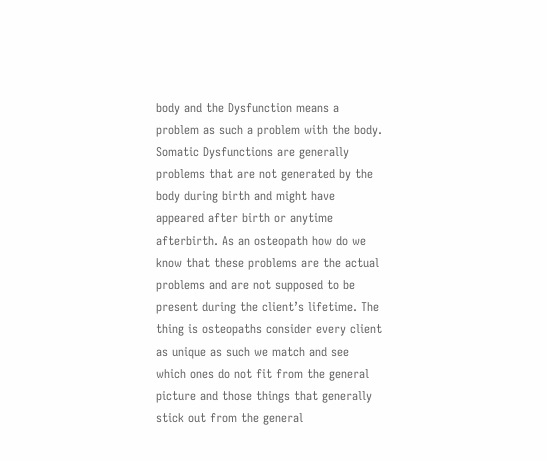body and the Dysfunction means a problem as such a problem with the body. Somatic Dysfunctions are generally problems that are not generated by the body during birth and might have appeared after birth or anytime afterbirth. As an osteopath how do we know that these problems are the actual problems and are not supposed to be present during the client’s lifetime. The thing is osteopaths consider every client as unique as such we match and see which ones do not fit from the general picture and those things that generally stick out from the general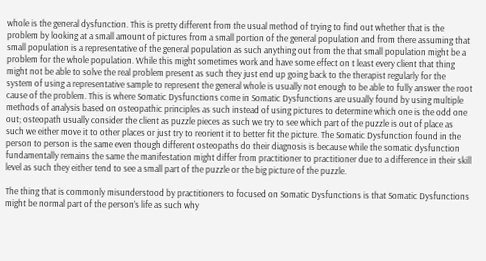whole is the general dysfunction. This is pretty different from the usual method of trying to find out whether that is the problem by looking at a small amount of pictures from a small portion of the general population and from there assuming that small population is a representative of the general population as such anything out from the that small population might be a problem for the whole population. While this might sometimes work and have some effect on t least every client that thing might not be able to solve the real problem present as such they just end up going back to the therapist regularly for the system of using a representative sample to represent the general whole is usually not enough to be able to fully answer the root cause of the problem. This is where Somatic Dysfunctions come in Somatic Dysfunctions are usually found by using multiple methods of analysis based on osteopathic principles as such instead of using pictures to determine which one is the odd one out; osteopath usually consider the client as puzzle pieces as such we try to see which part of the puzzle is out of place as such we either move it to other places or just try to reorient it to better fit the picture. The Somatic Dysfunction found in the person to person is the same even though different osteopaths do their diagnosis is because while the somatic dysfunction fundamentally remains the same the manifestation might differ from practitioner to practitioner due to a difference in their skill level as such they either tend to see a small part of the puzzle or the big picture of the puzzle.

The thing that is commonly misunderstood by practitioners to focused on Somatic Dysfunctions is that Somatic Dysfunctions might be normal part of the person’s life as such why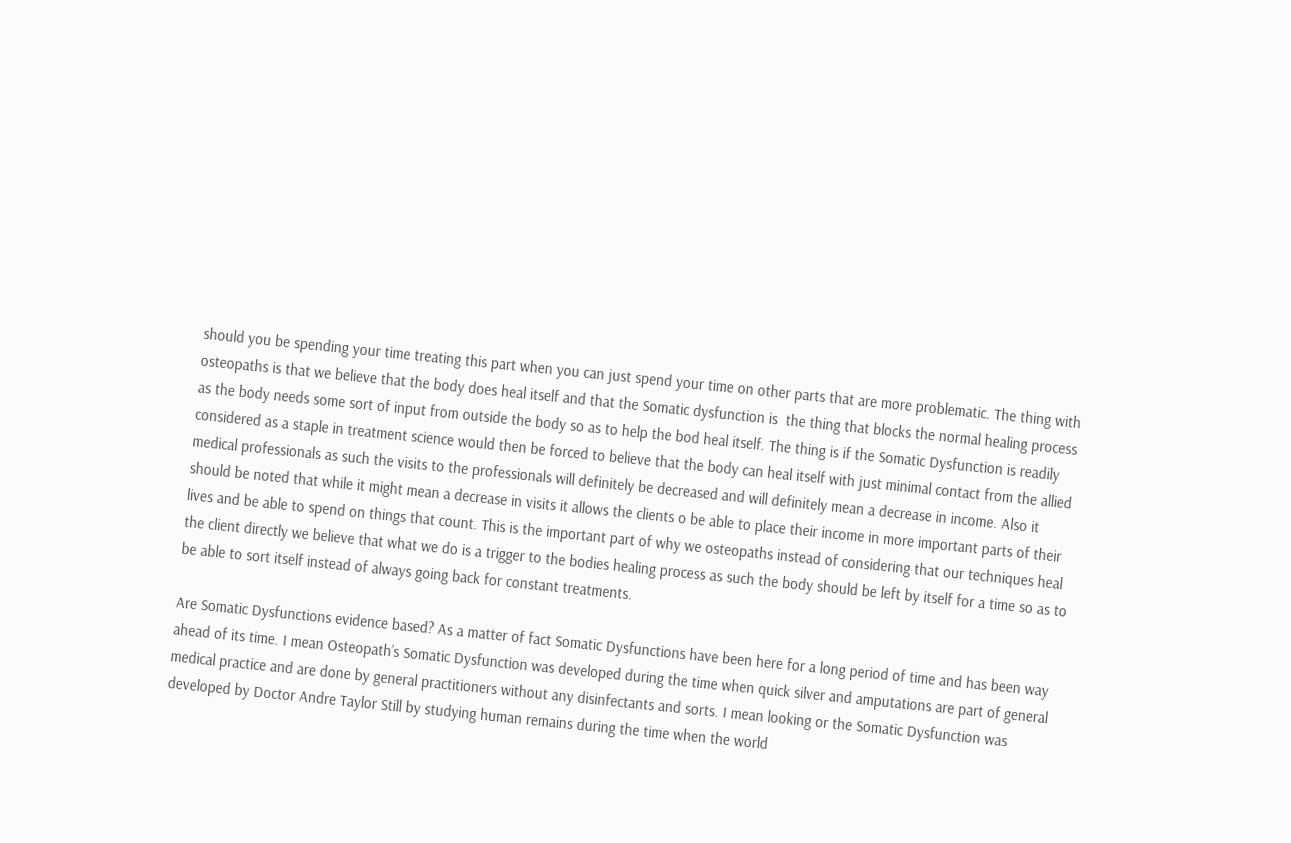should you be spending your time treating this part when you can just spend your time on other parts that are more problematic. The thing with osteopaths is that we believe that the body does heal itself and that the Somatic dysfunction is  the thing that blocks the normal healing process as the body needs some sort of input from outside the body so as to help the bod heal itself. The thing is if the Somatic Dysfunction is readily considered as a staple in treatment science would then be forced to believe that the body can heal itself with just minimal contact from the allied medical professionals as such the visits to the professionals will definitely be decreased and will definitely mean a decrease in income. Also it should be noted that while it might mean a decrease in visits it allows the clients o be able to place their income in more important parts of their lives and be able to spend on things that count. This is the important part of why we osteopaths instead of considering that our techniques heal the client directly we believe that what we do is a trigger to the bodies healing process as such the body should be left by itself for a time so as to be able to sort itself instead of always going back for constant treatments.

Are Somatic Dysfunctions evidence based? As a matter of fact Somatic Dysfunctions have been here for a long period of time and has been way ahead of its time. I mean Osteopath’s Somatic Dysfunction was developed during the time when quick silver and amputations are part of general medical practice and are done by general practitioners without any disinfectants and sorts. I mean looking or the Somatic Dysfunction was developed by Doctor Andre Taylor Still by studying human remains during the time when the world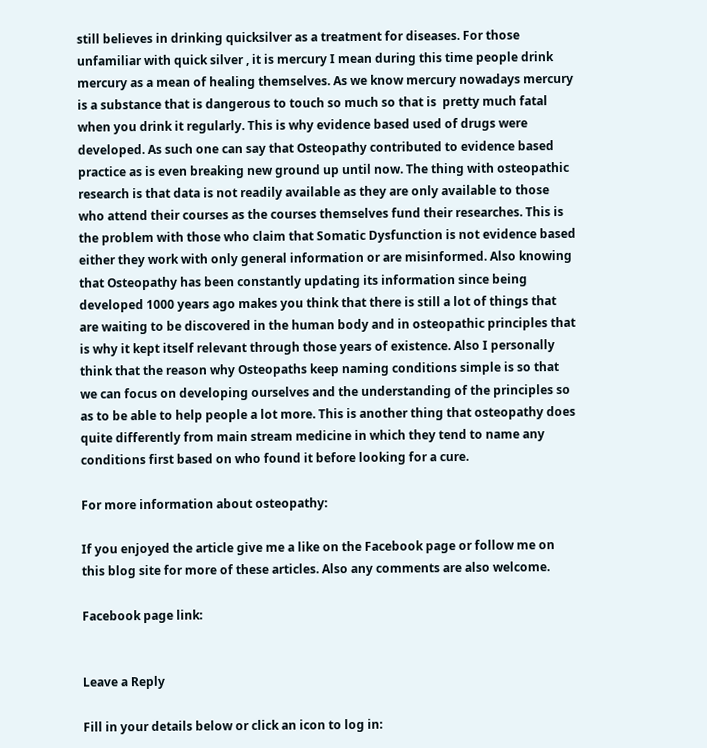still believes in drinking quicksilver as a treatment for diseases. For those unfamiliar with quick silver , it is mercury I mean during this time people drink mercury as a mean of healing themselves. As we know mercury nowadays mercury is a substance that is dangerous to touch so much so that is  pretty much fatal when you drink it regularly. This is why evidence based used of drugs were developed. As such one can say that Osteopathy contributed to evidence based practice as is even breaking new ground up until now. The thing with osteopathic research is that data is not readily available as they are only available to those who attend their courses as the courses themselves fund their researches. This is the problem with those who claim that Somatic Dysfunction is not evidence based either they work with only general information or are misinformed. Also knowing that Osteopathy has been constantly updating its information since being developed 1000 years ago makes you think that there is still a lot of things that are waiting to be discovered in the human body and in osteopathic principles that is why it kept itself relevant through those years of existence. Also I personally think that the reason why Osteopaths keep naming conditions simple is so that we can focus on developing ourselves and the understanding of the principles so as to be able to help people a lot more. This is another thing that osteopathy does quite differently from main stream medicine in which they tend to name any conditions first based on who found it before looking for a cure.

For more information about osteopathy:

If you enjoyed the article give me a like on the Facebook page or follow me on this blog site for more of these articles. Also any comments are also welcome.

Facebook page link:


Leave a Reply

Fill in your details below or click an icon to log in: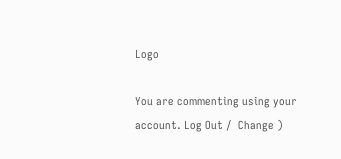Logo

You are commenting using your account. Log Out /  Change )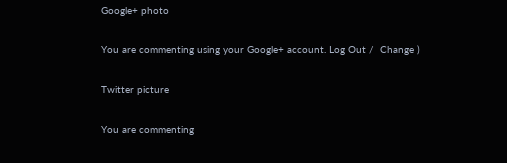Google+ photo

You are commenting using your Google+ account. Log Out /  Change )

Twitter picture

You are commenting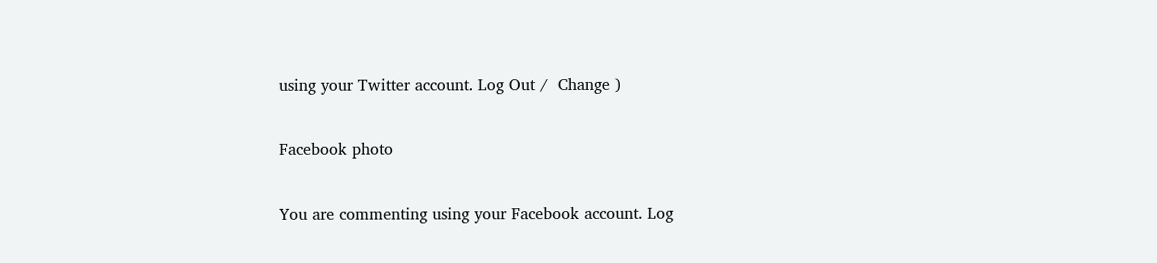using your Twitter account. Log Out /  Change )

Facebook photo

You are commenting using your Facebook account. Log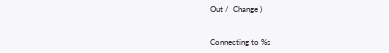Out /  Change )


Connecting to %s